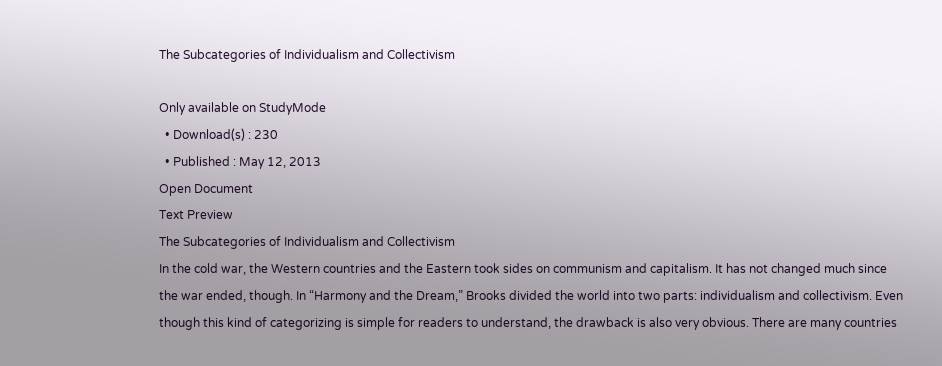The Subcategories of Individualism and Collectivism

Only available on StudyMode
  • Download(s) : 230
  • Published : May 12, 2013
Open Document
Text Preview
The Subcategories of Individualism and Collectivism
In the cold war, the Western countries and the Eastern took sides on communism and capitalism. It has not changed much since the war ended, though. In “Harmony and the Dream,” Brooks divided the world into two parts: individualism and collectivism. Even though this kind of categorizing is simple for readers to understand, the drawback is also very obvious. There are many countries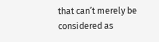that can’t merely be considered as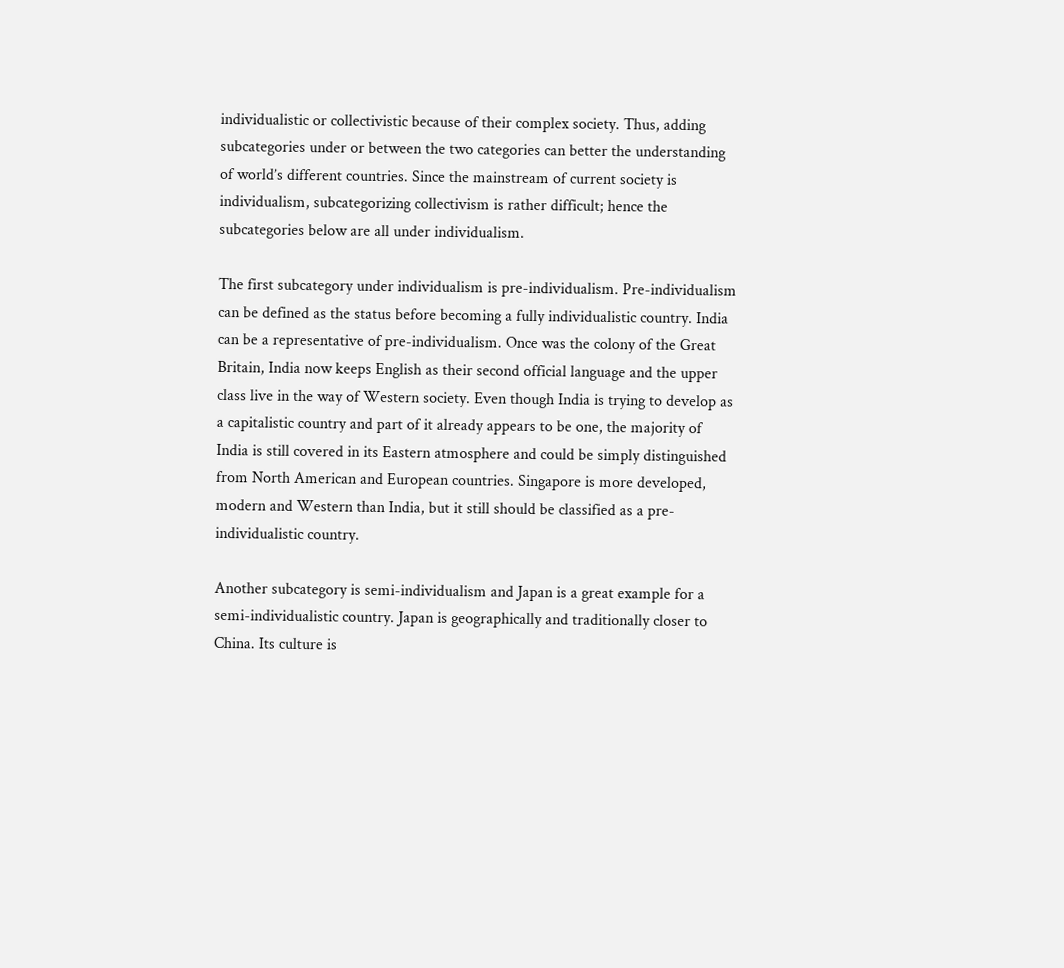individualistic or collectivistic because of their complex society. Thus, adding subcategories under or between the two categories can better the understanding of world’s different countries. Since the mainstream of current society is individualism, subcategorizing collectivism is rather difficult; hence the subcategories below are all under individualism.

The first subcategory under individualism is pre-individualism. Pre-individualism can be defined as the status before becoming a fully individualistic country. India can be a representative of pre-individualism. Once was the colony of the Great Britain, India now keeps English as their second official language and the upper class live in the way of Western society. Even though India is trying to develop as a capitalistic country and part of it already appears to be one, the majority of India is still covered in its Eastern atmosphere and could be simply distinguished from North American and European countries. Singapore is more developed, modern and Western than India, but it still should be classified as a pre-individualistic country.

Another subcategory is semi-individualism and Japan is a great example for a semi-individualistic country. Japan is geographically and traditionally closer to China. Its culture is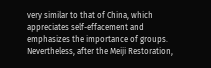very similar to that of China, which appreciates self-effacement and emphasizes the importance of groups. Nevertheless, after the Meiji Restoration,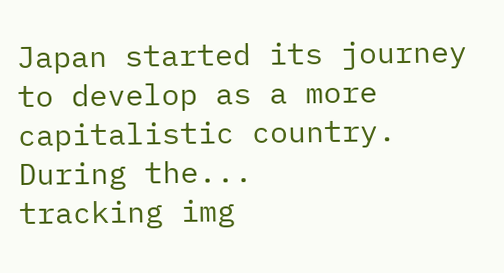Japan started its journey to develop as a more capitalistic country. During the...
tracking img